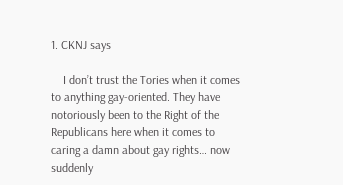1. CKNJ says

    I don’t trust the Tories when it comes to anything gay-oriented. They have notoriously been to the Right of the Republicans here when it comes to caring a damn about gay rights… now suddenly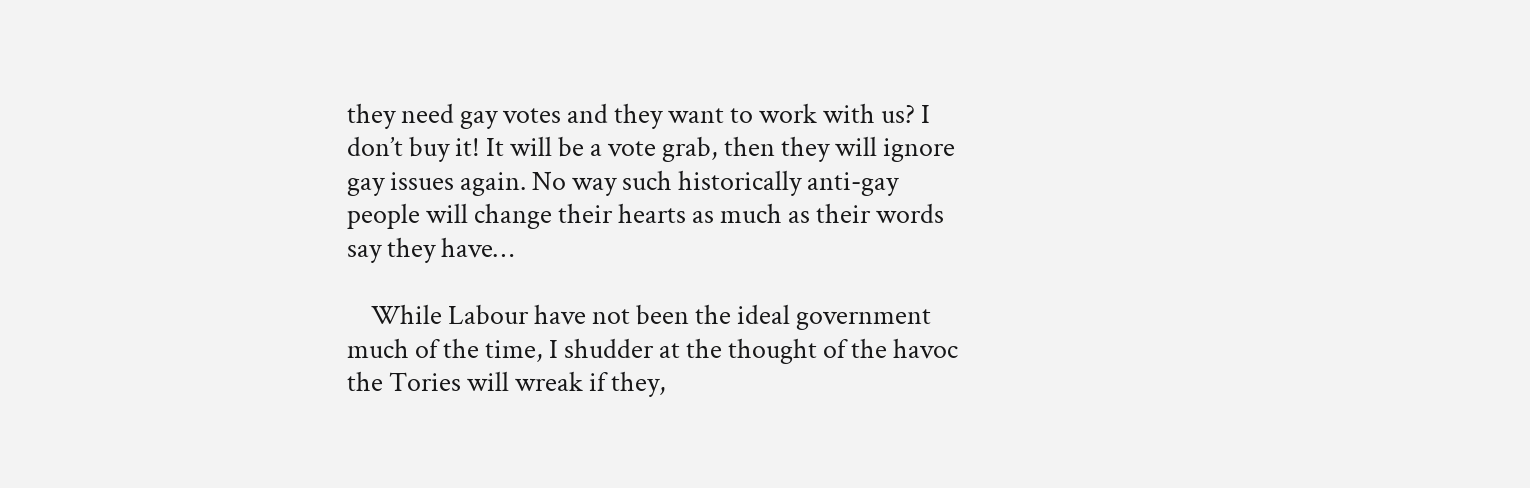they need gay votes and they want to work with us? I don’t buy it! It will be a vote grab, then they will ignore gay issues again. No way such historically anti-gay people will change their hearts as much as their words say they have…

    While Labour have not been the ideal government much of the time, I shudder at the thought of the havoc the Tories will wreak if they,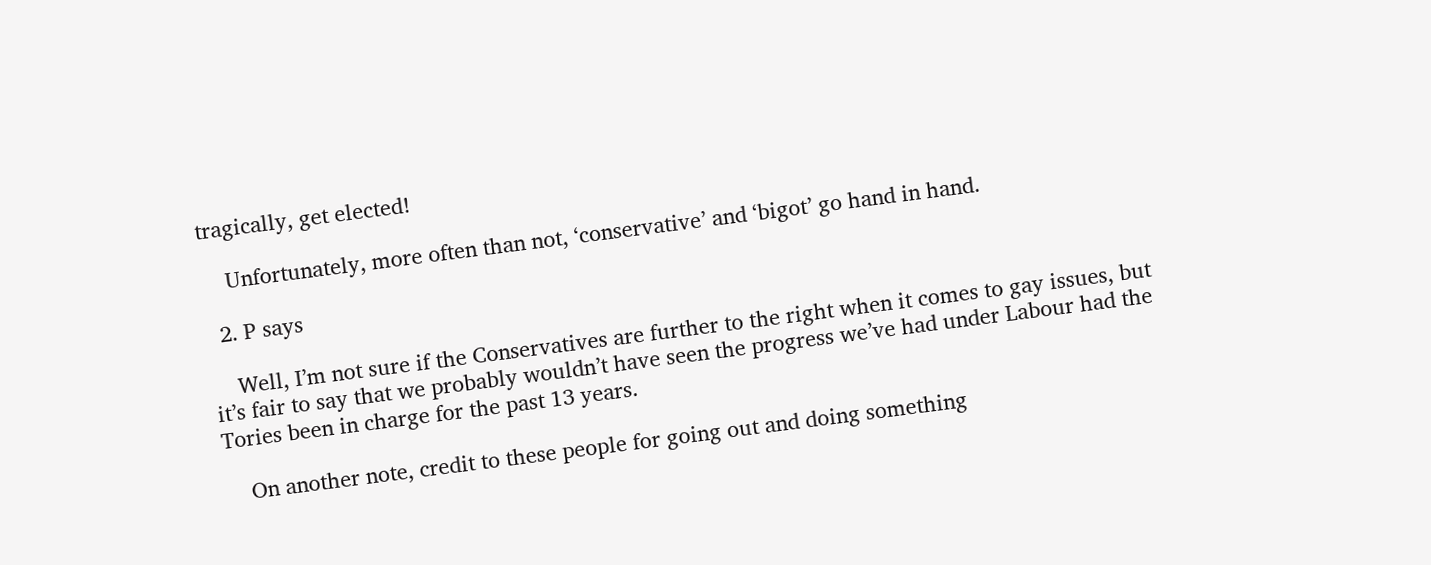tragically, get elected!

    Unfortunately, more often than not, ‘conservative’ and ‘bigot’ go hand in hand.

  2. P says

    Well, I’m not sure if the Conservatives are further to the right when it comes to gay issues, but it’s fair to say that we probably wouldn’t have seen the progress we’ve had under Labour had the Tories been in charge for the past 13 years.

    On another note, credit to these people for going out and doing something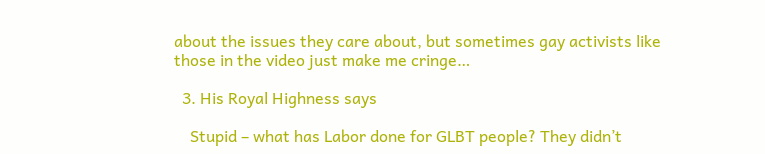about the issues they care about, but sometimes gay activists like those in the video just make me cringe…

  3. His Royal Highness says

    Stupid – what has Labor done for GLBT people? They didn’t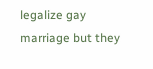legalize gay marriage but they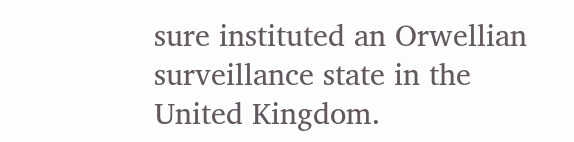sure instituted an Orwellian surveillance state in the United Kingdom.